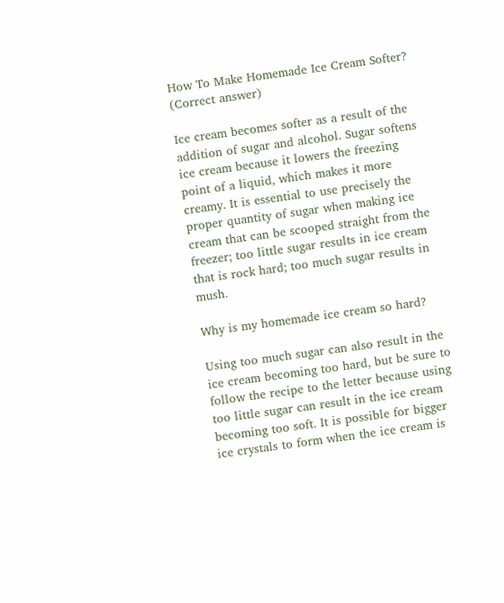How To Make Homemade Ice Cream Softer? (Correct answer)

Ice cream becomes softer as a result of the addition of sugar and alcohol. Sugar softens ice cream because it lowers the freezing point of a liquid, which makes it more creamy. It is essential to use precisely the proper quantity of sugar when making ice cream that can be scooped straight from the freezer; too little sugar results in ice cream that is rock hard; too much sugar results in mush.

Why is my homemade ice cream so hard?

Using too much sugar can also result in the ice cream becoming too hard, but be sure to follow the recipe to the letter because using too little sugar can result in the ice cream becoming too soft. It is possible for bigger ice crystals to form when the ice cream is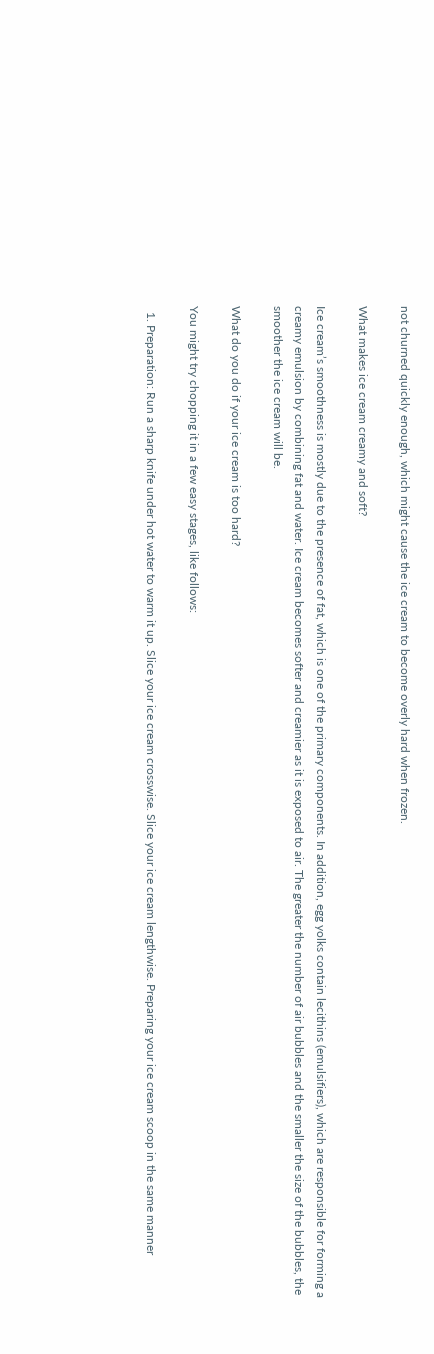not churned quickly enough, which might cause the ice cream to become overly hard when frozen.

What makes ice cream creamy and soft?

Ice cream’s smoothness is mostly due to the presence of fat, which is one of the primary components. In addition, egg yolks contain lecithins (emulsifiers), which are responsible for forming a creamy emulsion by combining fat and water. Ice cream becomes softer and creamier as it is exposed to air. The greater the number of air bubbles and the smaller the size of the bubbles, the smoother the ice cream will be.

What do you do if your ice cream is too hard?

You might try chopping it in a few easy stages, like follows:

  1. Preparation: Run a sharp knife under hot water to warm it up. Slice your ice cream crosswise. Slice your ice cream lengthwise. Preparing your ice cream scoop in the same manner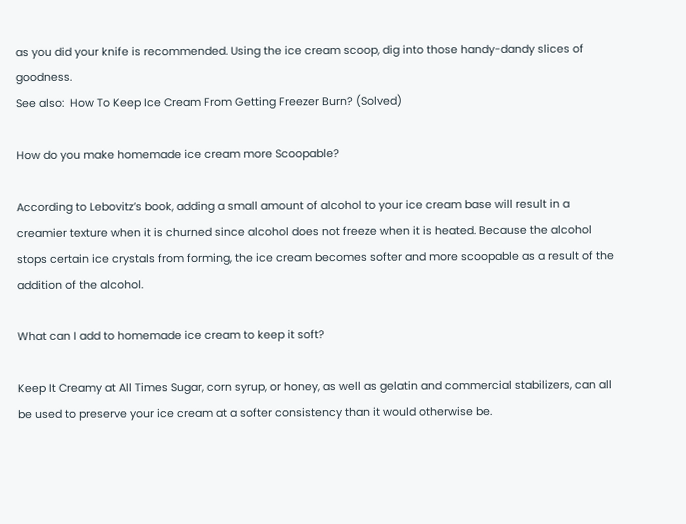as you did your knife is recommended. Using the ice cream scoop, dig into those handy-dandy slices of goodness.
See also:  How To Keep Ice Cream From Getting Freezer Burn? (Solved)

How do you make homemade ice cream more Scoopable?

According to Lebovitz’s book, adding a small amount of alcohol to your ice cream base will result in a creamier texture when it is churned since alcohol does not freeze when it is heated. Because the alcohol stops certain ice crystals from forming, the ice cream becomes softer and more scoopable as a result of the addition of the alcohol.

What can I add to homemade ice cream to keep it soft?

Keep It Creamy at All Times Sugar, corn syrup, or honey, as well as gelatin and commercial stabilizers, can all be used to preserve your ice cream at a softer consistency than it would otherwise be.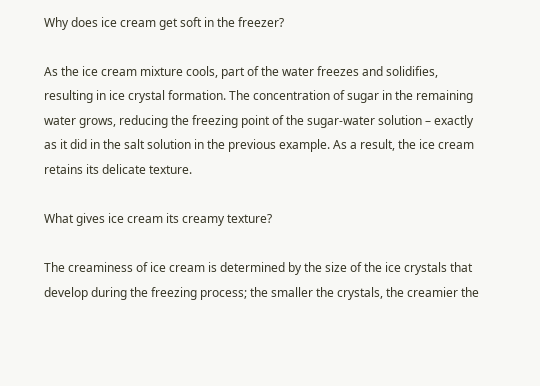Why does ice cream get soft in the freezer?

As the ice cream mixture cools, part of the water freezes and solidifies, resulting in ice crystal formation. The concentration of sugar in the remaining water grows, reducing the freezing point of the sugar-water solution – exactly as it did in the salt solution in the previous example. As a result, the ice cream retains its delicate texture.

What gives ice cream its creamy texture?

The creaminess of ice cream is determined by the size of the ice crystals that develop during the freezing process; the smaller the crystals, the creamier the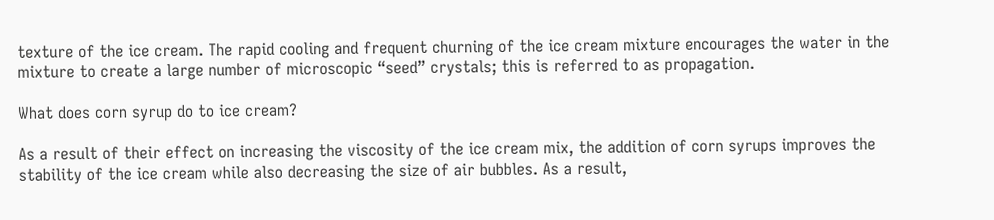texture of the ice cream. The rapid cooling and frequent churning of the ice cream mixture encourages the water in the mixture to create a large number of microscopic “seed” crystals; this is referred to as propagation.

What does corn syrup do to ice cream?

As a result of their effect on increasing the viscosity of the ice cream mix, the addition of corn syrups improves the stability of the ice cream while also decreasing the size of air bubbles. As a result,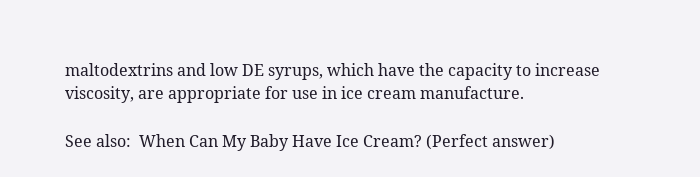maltodextrins and low DE syrups, which have the capacity to increase viscosity, are appropriate for use in ice cream manufacture.

See also:  When Can My Baby Have Ice Cream? (Perfect answer)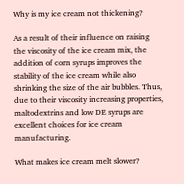Why is my ice cream not thickening?

As a result of their influence on raising the viscosity of the ice cream mix, the addition of corn syrups improves the stability of the ice cream while also shrinking the size of the air bubbles. Thus, due to their viscosity increasing properties, maltodextrins and low DE syrups are excellent choices for ice cream manufacturing.

What makes ice cream melt slower?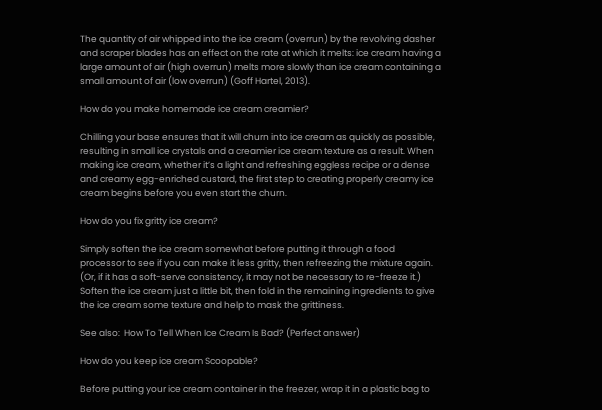The quantity of air whipped into the ice cream (overrun) by the revolving dasher and scraper blades has an effect on the rate at which it melts: ice cream having a large amount of air (high overrun) melts more slowly than ice cream containing a small amount of air (low overrun) (Goff Hartel, 2013).

How do you make homemade ice cream creamier?

Chilling your base ensures that it will churn into ice cream as quickly as possible, resulting in small ice crystals and a creamier ice cream texture as a result. When making ice cream, whether it’s a light and refreshing eggless recipe or a dense and creamy egg-enriched custard, the first step to creating properly creamy ice cream begins before you even start the churn.

How do you fix gritty ice cream?

Simply soften the ice cream somewhat before putting it through a food processor to see if you can make it less gritty, then refreezing the mixture again. (Or, if it has a soft-serve consistency, it may not be necessary to re-freeze it.) Soften the ice cream just a little bit, then fold in the remaining ingredients to give the ice cream some texture and help to mask the grittiness.

See also:  How To Tell When Ice Cream Is Bad? (Perfect answer)

How do you keep ice cream Scoopable?

Before putting your ice cream container in the freezer, wrap it in a plastic bag to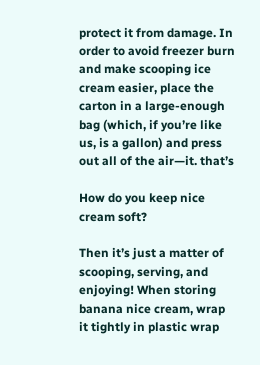protect it from damage. In order to avoid freezer burn and make scooping ice cream easier, place the carton in a large-enough bag (which, if you’re like us, is a gallon) and press out all of the air—it. that’s

How do you keep nice cream soft?

Then it’s just a matter of scooping, serving, and enjoying! When storing banana nice cream, wrap it tightly in plastic wrap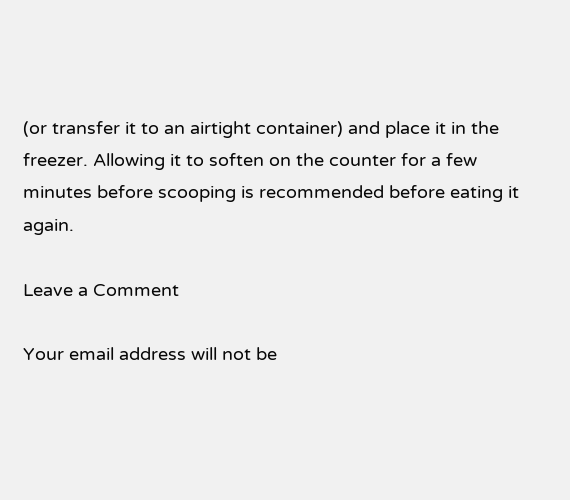(or transfer it to an airtight container) and place it in the freezer. Allowing it to soften on the counter for a few minutes before scooping is recommended before eating it again.

Leave a Comment

Your email address will not be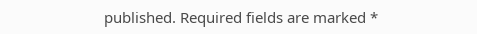published. Required fields are marked *